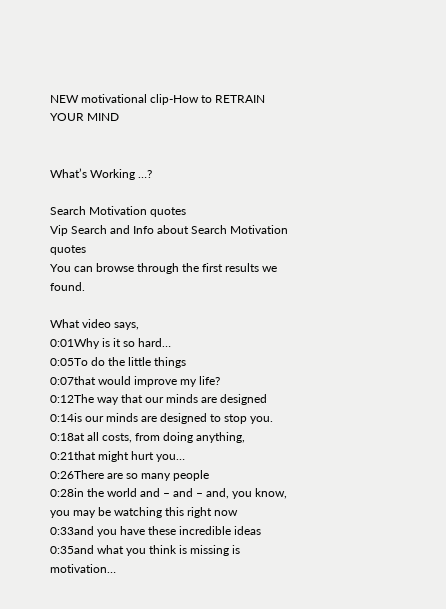NEW motivational clip-How to RETRAIN YOUR MIND


What’s Working …?

Search Motivation quotes
Vip Search and Info about Search Motivation quotes
You can browse through the first results we found.

What video says,
0:01Why is it so hard…
0:05To do the little things
0:07that would improve my life?
0:12The way that our minds are designed
0:14is our minds are designed to stop you.
0:18at all costs, from doing anything,
0:21that might hurt you…
0:26There are so many people
0:28in the world and – and – and, you know, you may be watching this right now
0:33and you have these incredible ideas
0:35and what you think is missing is motivation…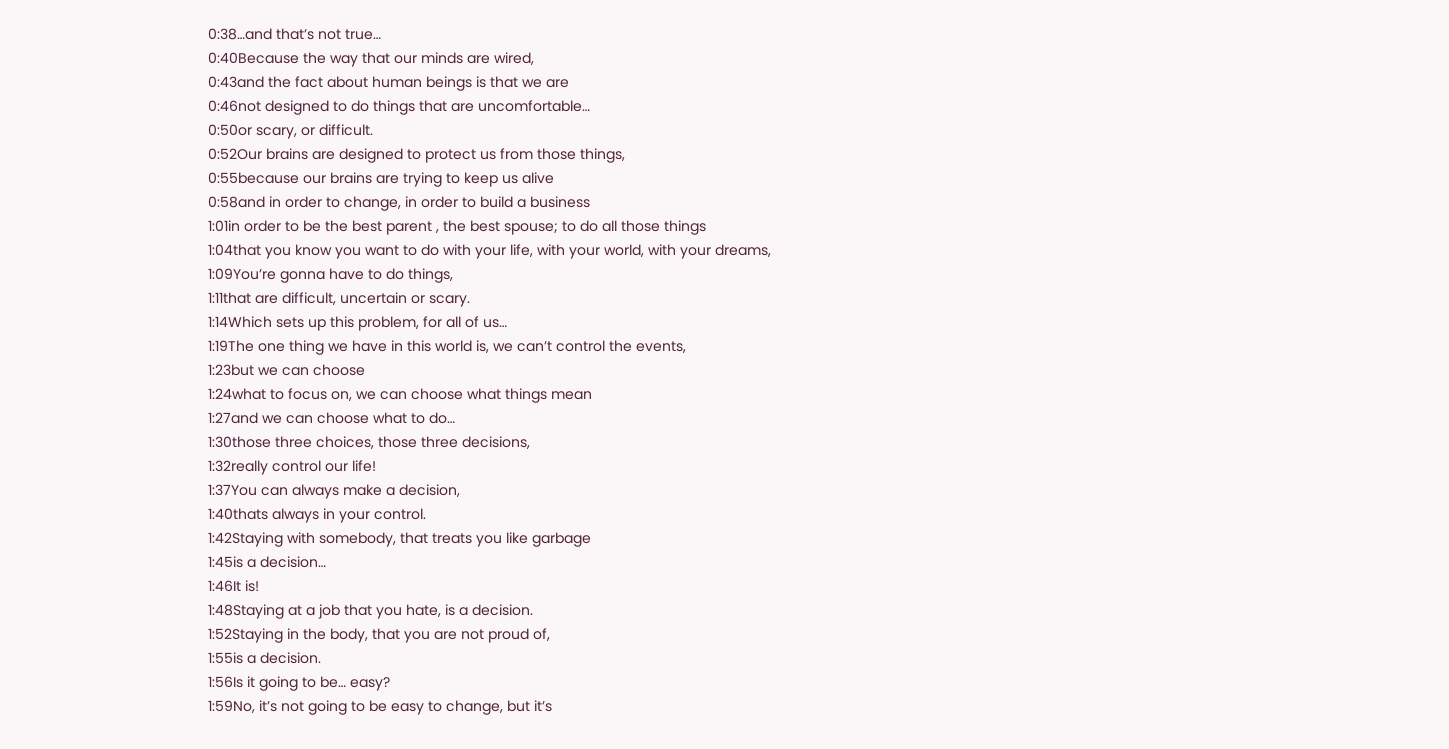0:38…and that’s not true…
0:40Because the way that our minds are wired,
0:43and the fact about human beings is that we are
0:46not designed to do things that are uncomfortable…
0:50or scary, or difficult.
0:52Our brains are designed to protect us from those things,
0:55because our brains are trying to keep us alive
0:58and in order to change, in order to build a business
1:01in order to be the best parent , the best spouse; to do all those things
1:04that you know you want to do with your life, with your world, with your dreams,
1:09You’re gonna have to do things,
1:11that are difficult, uncertain or scary.
1:14Which sets up this problem, for all of us…
1:19The one thing we have in this world is, we can’t control the events,
1:23but we can choose
1:24what to focus on, we can choose what things mean
1:27and we can choose what to do…
1:30those three choices, those three decisions,
1:32really control our life!
1:37You can always make a decision,
1:40thats always in your control.
1:42Staying with somebody, that treats you like garbage
1:45is a decision…
1:46It is!
1:48Staying at a job that you hate, is a decision.
1:52Staying in the body, that you are not proud of,
1:55is a decision.
1:56Is it going to be… easy?
1:59No, it’s not going to be easy to change, but it’s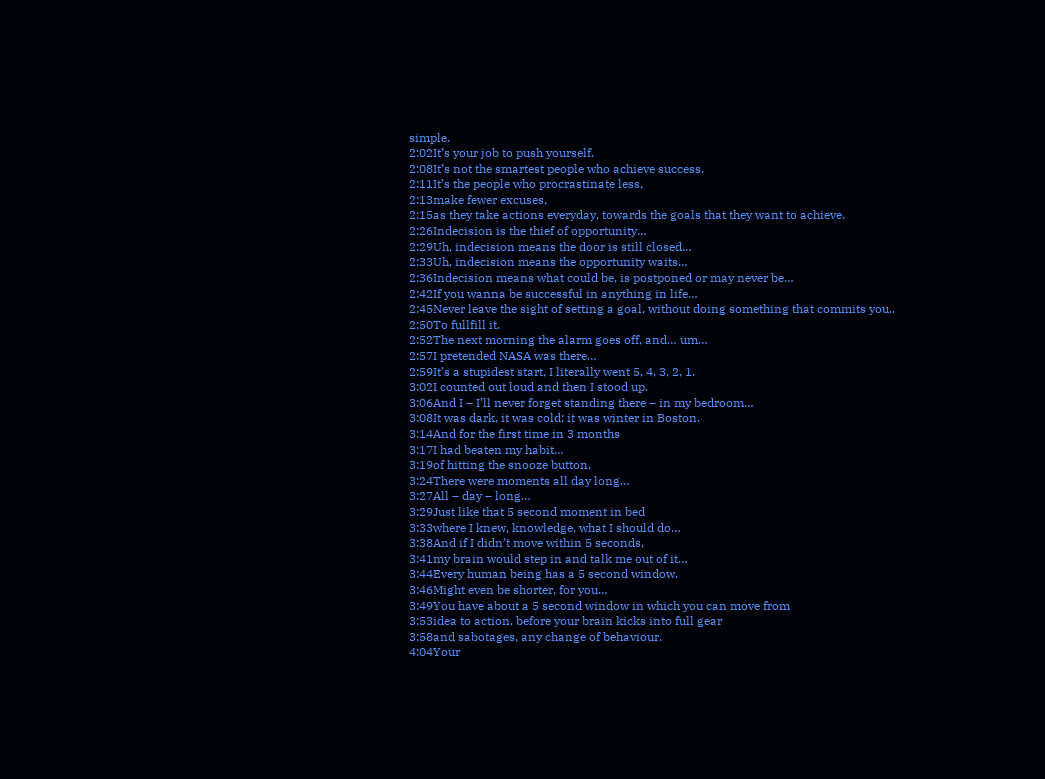simple.
2:02It’s your job to push yourself.
2:08It’s not the smartest people who achieve success.
2:11It’s the people who procrastinate less,
2:13make fewer excuses,
2:15as they take actions everyday, towards the goals that they want to achieve.
2:26Indecision is the thief of opportunity…
2:29Uh, indecision means the door is still closed…
2:33Uh, indecision means the opportunity waits…
2:36Indecision means what could be, is postponed or may never be…
2:42If you wanna be successful in anything in life…
2:45Never leave the sight of setting a goal, without doing something that commits you..
2:50To fullfill it.
2:52The next morning the alarm goes off, and… um…
2:57I pretended NASA was there…
2:59It’s a stupidest start, I literally went 5, 4, 3, 2, 1.
3:02I counted out loud and then I stood up.
3:06And I – I’ll never forget standing there – in my bedroom…
3:08It was dark, it was cold; it was winter in Boston.
3:14And for the first time in 3 months
3:17I had beaten my habit…
3:19of hitting the snooze button.
3:24There were moments all day long…
3:27All – day – long…
3:29Just like that 5 second moment in bed
3:33where I knew, knowledge, what I should do…
3:38And if I didn’t move within 5 seconds,
3:41my brain would step in and talk me out of it…
3:44Every human being has a 5 second window.
3:46Might even be shorter, for you…
3:49You have about a 5 second window in which you can move from
3:53idea to action, before your brain kicks into full gear
3:58and sabotages, any change of behaviour.
4:04Your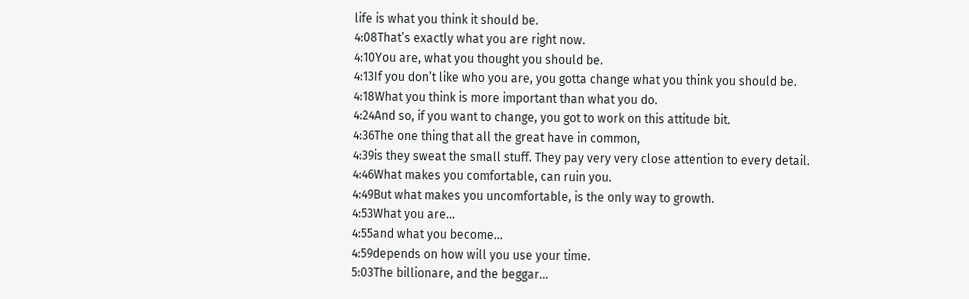life is what you think it should be.
4:08That’s exactly what you are right now.
4:10You are, what you thought you should be.
4:13If you don’t like who you are, you gotta change what you think you should be.
4:18What you think is more important than what you do.
4:24And so, if you want to change, you got to work on this attitude bit.
4:36The one thing that all the great have in common,
4:39is they sweat the small stuff. They pay very very close attention to every detail.
4:46What makes you comfortable, can ruin you.
4:49But what makes you uncomfortable, is the only way to growth.
4:53What you are…
4:55and what you become…
4:59depends on how will you use your time.
5:03The billionare, and the beggar…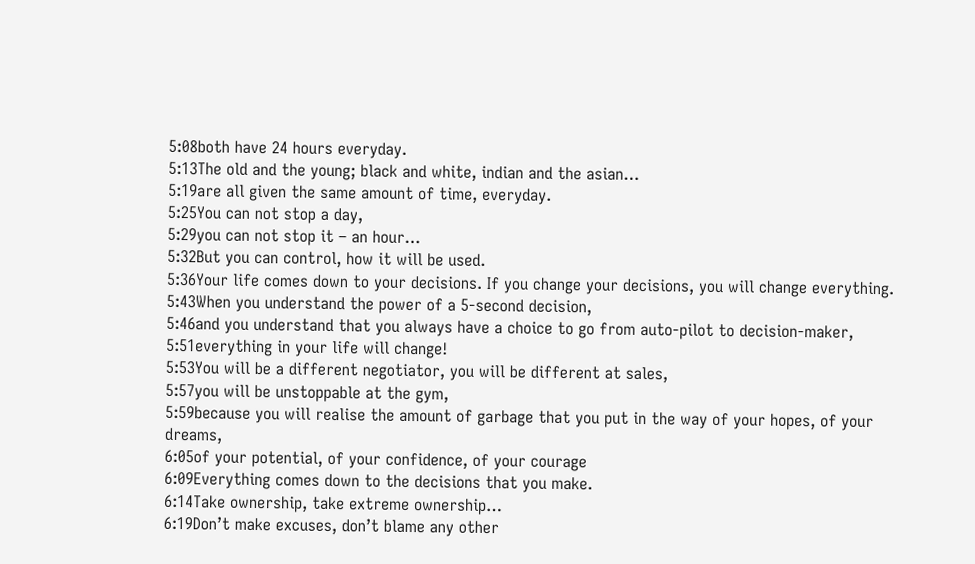5:08both have 24 hours everyday.
5:13The old and the young; black and white, indian and the asian…
5:19are all given the same amount of time, everyday.
5:25You can not stop a day,
5:29you can not stop it – an hour…
5:32But you can control, how it will be used.
5:36Your life comes down to your decisions. If you change your decisions, you will change everything.
5:43When you understand the power of a 5-second decision,
5:46and you understand that you always have a choice to go from auto-pilot to decision-maker,
5:51everything in your life will change!
5:53You will be a different negotiator, you will be different at sales,
5:57you will be unstoppable at the gym,
5:59because you will realise the amount of garbage that you put in the way of your hopes, of your dreams,
6:05of your potential, of your confidence, of your courage
6:09Everything comes down to the decisions that you make.
6:14Take ownership, take extreme ownership…
6:19Don’t make excuses, don’t blame any other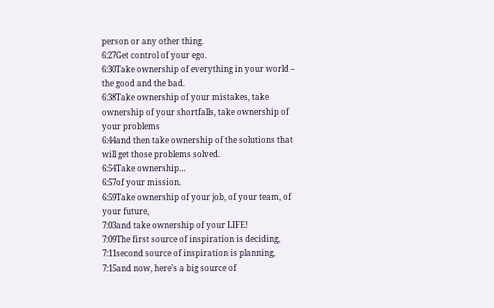person or any other thing.
6:27Get control of your ego.
6:30Take ownership of everything in your world – the good and the bad.
6:38Take ownership of your mistakes, take ownership of your shortfalls, take ownership of your problems
6:44and then take ownership of the solutions that will get those problems solved.
6:54Take ownership…
6:57of your mission.
6:59Take ownership of your job, of your team, of your future,
7:03and take ownership of your LIFE!
7:09The first source of inspiration is deciding,
7:11second source of inspiration is planning,
7:15and now, here’s a big source of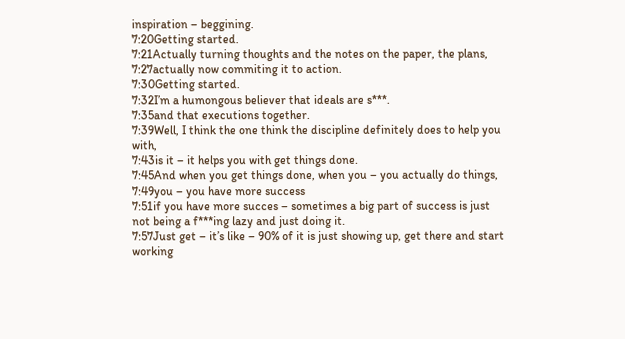inspiration – beggining.
7:20Getting started.
7:21Actually turning thoughts and the notes on the paper, the plans,
7:27actually now commiting it to action.
7:30Getting started.
7:32I’m a humongous believer that ideals are s***.
7:35and that executions together.
7:39Well, I think the one think the discipline definitely does to help you with,
7:43is it – it helps you with get things done.
7:45And when you get things done, when you – you actually do things,
7:49you – you have more success
7:51if you have more succes – sometimes a big part of success is just not being a f***ing lazy and just doing it.
7:57Just get – it’s like – 90% of it is just showing up, get there and start working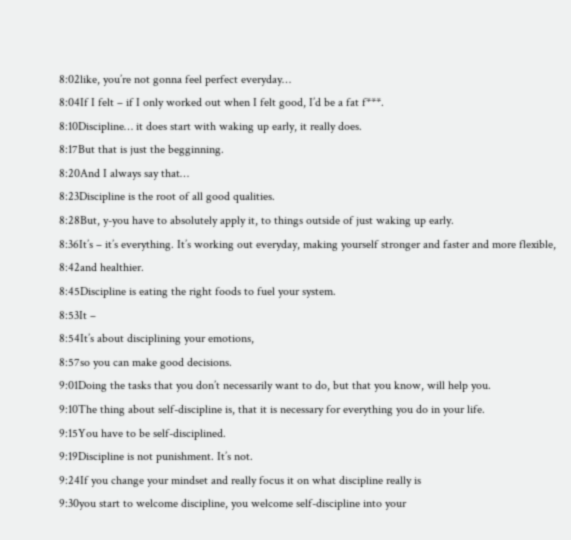8:02like, you’re not gonna feel perfect everyday…
8:04If I felt – if I only worked out when I felt good, I’d be a fat f***.
8:10Discipline… it does start with waking up early, it really does.
8:17But that is just the begginning.
8:20And I always say that…
8:23Discipline is the root of all good qualities.
8:28But, y-you have to absolutely apply it, to things outside of just waking up early.
8:36It’s – it’s everything. It’s working out everyday, making yourself stronger and faster and more flexible,
8:42and healthier.
8:45Discipline is eating the right foods to fuel your system.
8:53It –
8:54It’s about disciplining your emotions,
8:57so you can make good decisions.
9:01Doing the tasks that you don’t necessarily want to do, but that you know, will help you.
9:10The thing about self-discipline is, that it is necessary for everything you do in your life.
9:15You have to be self-disciplined.
9:19Discipline is not punishment. It’s not.
9:24If you change your mindset and really focus it on what discipline really is
9:30you start to welcome discipline, you welcome self-discipline into your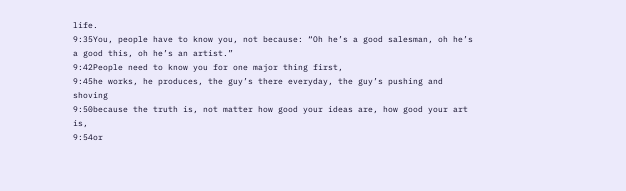life.
9:35You, people have to know you, not because: “Oh he’s a good salesman, oh he’s a good this, oh he’s an artist.”
9:42People need to know you for one major thing first,
9:45he works, he produces, the guy’s there everyday, the guy’s pushing and shoving
9:50because the truth is, not matter how good your ideas are, how good your art is,
9:54or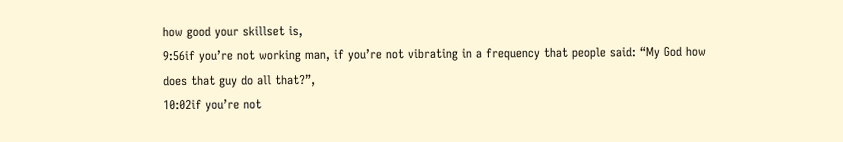how good your skillset is,
9:56if you’re not working man, if you’re not vibrating in a frequency that people said: “My God how does that guy do all that?”,
10:02if you’re not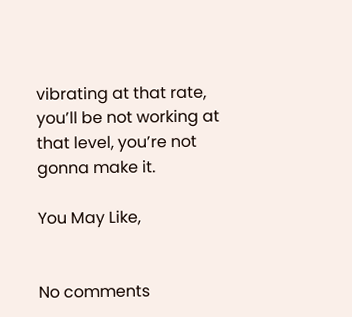vibrating at that rate, you’ll be not working at that level, you’re not gonna make it.

You May Like,


No comments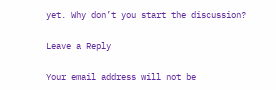yet. Why don’t you start the discussion?

Leave a Reply

Your email address will not be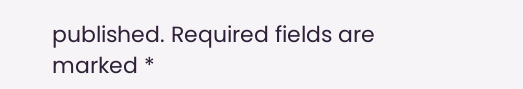published. Required fields are marked *